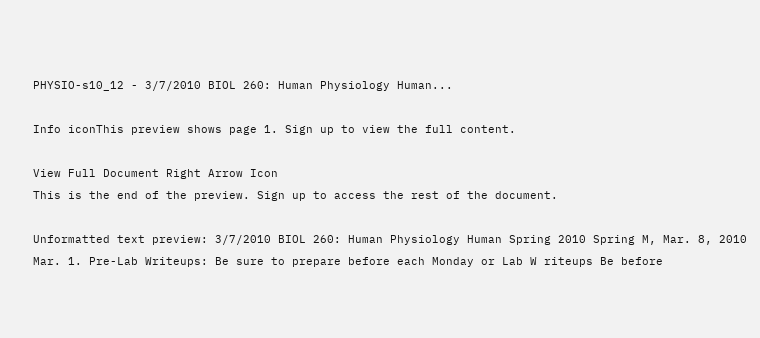PHYSIO-s10_12 - 3/7/2010 BIOL 260: Human Physiology Human...

Info iconThis preview shows page 1. Sign up to view the full content.

View Full Document Right Arrow Icon
This is the end of the preview. Sign up to access the rest of the document.

Unformatted text preview: 3/7/2010 BIOL 260: Human Physiology Human Spring 2010 Spring M, Mar. 8, 2010 Mar. 1. Pre-Lab Writeups: Be sure to prepare before each Monday or Lab W riteups Be before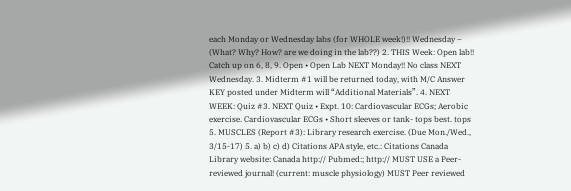each Monday or Wednesday labs (for WHOLE week!)!! Wednesday – (What? Why? How? are we doing in the lab??) 2. THIS Week: Open lab!! Catch up on 6, 8, 9. Open • Open Lab NEXT Monday!! No class NEXT Wednesday. 3. Midterm #1 will be returned today, with M/C Answer KEY posted under Midterm will “Additional Materials”. 4. NEXT WEEK: Quiz #3. NEXT Quiz • Expt. 10: Cardiovascular ECGs; Aerobic exercise. Cardiovascular ECGs • Short sleeves or tank- tops best. tops 5. MUSCLES (Report #3): Library research exercise. (Due Mon./Wed., 3/15-17) 5. a) b) c) d) Citations APA style, etc.: Citations Canada Library website: Canada http:// Pubmed:; http:// MUST USE a Peer-reviewed journal! (current: muscle physiology) MUST Peer reviewed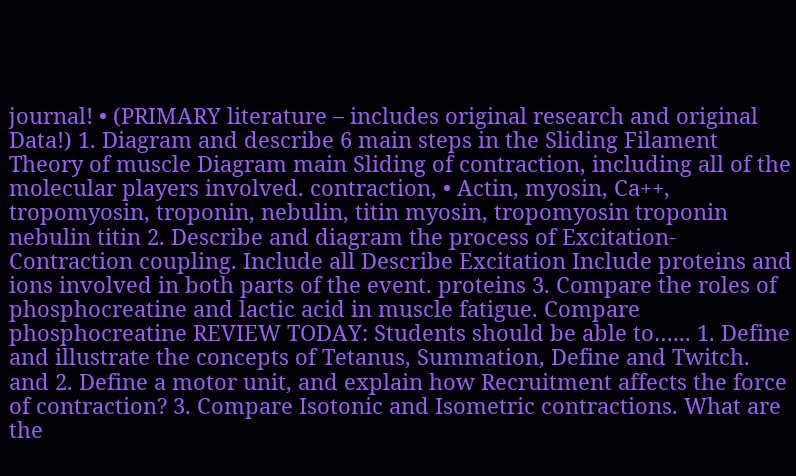journal! • (PRIMARY literature – includes original research and original Data!) 1. Diagram and describe 6 main steps in the Sliding Filament Theory of muscle Diagram main Sliding of contraction, including all of the molecular players involved. contraction, • Actin, myosin, Ca++, tropomyosin, troponin, nebulin, titin myosin, tropomyosin troponin nebulin titin 2. Describe and diagram the process of Excitation-Contraction coupling. Include all Describe Excitation Include proteins and ions involved in both parts of the event. proteins 3. Compare the roles of phosphocreatine and lactic acid in muscle fatigue. Compare phosphocreatine REVIEW TODAY: Students should be able to…... 1. Define and illustrate the concepts of Tetanus, Summation, Define and Twitch. and 2. Define a motor unit, and explain how Recruitment affects the force of contraction? 3. Compare Isotonic and Isometric contractions. What are the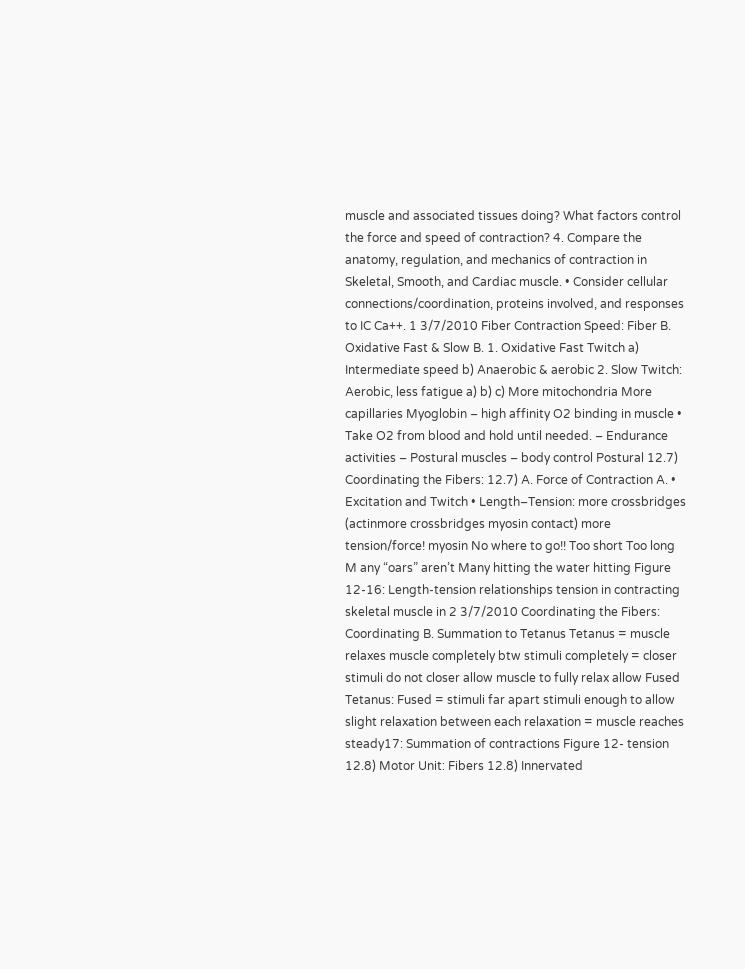muscle and associated tissues doing? What factors control the force and speed of contraction? 4. Compare the anatomy, regulation, and mechanics of contraction in Skeletal, Smooth, and Cardiac muscle. • Consider cellular connections/coordination, proteins involved, and responses to IC Ca++. 1 3/7/2010 Fiber Contraction Speed: Fiber B. Oxidative Fast & Slow B. 1. Oxidative Fast Twitch a) Intermediate speed b) Anaerobic & aerobic 2. Slow Twitch: Aerobic, less fatigue a) b) c) More mitochondria More capillaries Myoglobin – high affinity O2 binding in muscle • Take O2 from blood and hold until needed. – Endurance activities – Postural muscles – body control Postural 12.7) Coordinating the Fibers: 12.7) A. Force of Contraction A. • Excitation and Twitch • Length–Tension: more crossbridges (actinmore crossbridges myosin contact) more tension/force! myosin No where to go!! Too short Too long M any “oars” aren’t Many hitting the water hitting Figure 12-16: Length-tension relationships tension in contracting skeletal muscle in 2 3/7/2010 Coordinating the Fibers: Coordinating B. Summation to Tetanus Tetanus = muscle relaxes muscle completely btw stimuli completely = closer stimuli do not closer allow muscle to fully relax allow Fused Tetanus: Fused = stimuli far apart stimuli enough to allow slight relaxation between each relaxation = muscle reaches steady17: Summation of contractions Figure 12- tension 12.8) Motor Unit: Fibers 12.8) Innervated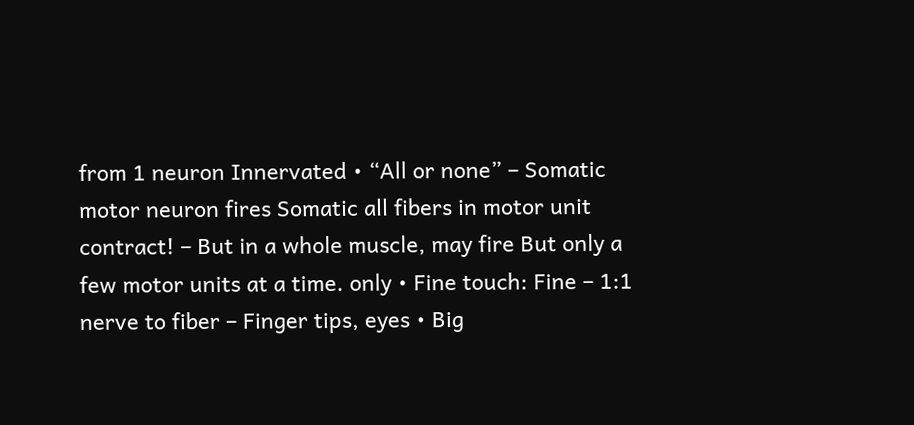from 1 neuron Innervated • “All or none” – Somatic motor neuron fires Somatic all fibers in motor unit contract! – But in a whole muscle, may fire But only a few motor units at a time. only • Fine touch: Fine – 1:1 nerve to fiber – Finger tips, eyes • Big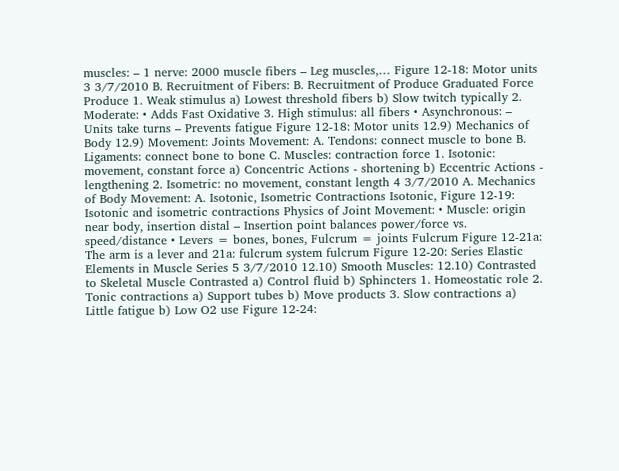muscles: – 1 nerve: 2000 muscle fibers – Leg muscles,… Figure 12-18: Motor units 3 3/7/2010 B. Recruitment of Fibers: B. Recruitment of Produce Graduated Force Produce 1. Weak stimulus a) Lowest threshold fibers b) Slow twitch typically 2. Moderate: • Adds Fast Oxidative 3. High stimulus: all fibers • Asynchronous: – Units take turns – Prevents fatigue Figure 12-18: Motor units 12.9) Mechanics of Body 12.9) Movement: Joints Movement: A. Tendons: connect muscle to bone B. Ligaments: connect bone to bone C. Muscles: contraction force 1. Isotonic: movement, constant force a) Concentric Actions - shortening b) Eccentric Actions - lengthening 2. Isometric: no movement, constant length 4 3/7/2010 A. Mechanics of Body Movement: A. Isotonic, Isometric Contractions Isotonic, Figure 12-19: Isotonic and isometric contractions Physics of Joint Movement: • Muscle: origin near body, insertion distal – Insertion point balances power/force vs. speed/distance • Levers = bones, bones, Fulcrum = joints Fulcrum Figure 12-21a: The arm is a lever and 21a: fulcrum system fulcrum Figure 12-20: Series Elastic Elements in Muscle Series 5 3/7/2010 12.10) Smooth Muscles: 12.10) Contrasted to Skeletal Muscle Contrasted a) Control fluid b) Sphincters 1. Homeostatic role 2. Tonic contractions a) Support tubes b) Move products 3. Slow contractions a) Little fatigue b) Low O2 use Figure 12-24: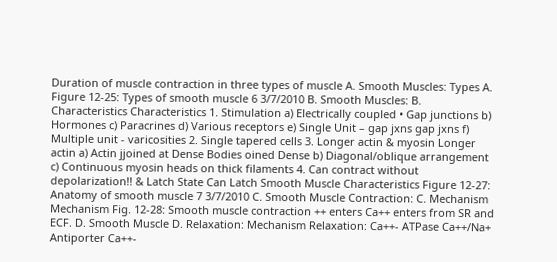Duration of muscle contraction in three types of muscle A. Smooth Muscles: Types A. Figure 12-25: Types of smooth muscle 6 3/7/2010 B. Smooth Muscles: B. Characteristics Characteristics 1. Stimulation a) Electrically coupled • Gap junctions b) Hormones c) Paracrines d) Various receptors e) Single Unit – gap jxns gap jxns f) Multiple unit - varicosities 2. Single tapered cells 3. Longer actin & myosin Longer actin a) Actin jjoined at Dense Bodies oined Dense b) Diagonal/oblique arrangement c) Continuous myosin heads on thick filaments 4. Can contract without depolarization!! & Latch State Can Latch Smooth Muscle Characteristics Figure 12-27: Anatomy of smooth muscle 7 3/7/2010 C. Smooth Muscle Contraction: C. Mechanism Mechanism Fig. 12-28: Smooth muscle contraction ++ enters Ca++ enters from SR and ECF. D. Smooth Muscle D. Relaxation: Mechanism Relaxation: Ca++- ATPase Ca++/Na+ Antiporter Ca++-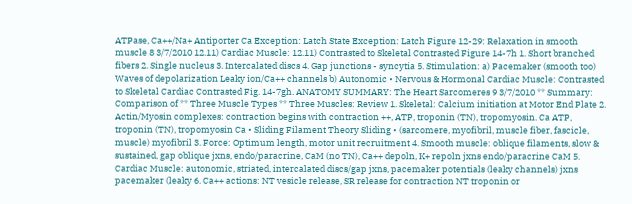ATPase, Ca++/Na+ Antiporter Ca Exception: Latch State Exception: Latch Figure 12-29: Relaxation in smooth muscle 8 3/7/2010 12.11) Cardiac Muscle: 12.11) Contrasted to Skeletal Contrasted Figure 14-7h 1. Short branched fibers 2. Single nucleus 3. Intercalated discs 4. Gap junctions - syncytia 5. Stimulation: a) Pacemaker (smooth too) Waves of depolarization Leaky ion/Ca++ channels b) Autonomic • Nervous & Hormonal Cardiac Muscle: Contrasted to Skeletal Cardiac Contrasted Fig. 14-7gh. ANATOMY SUMMARY: The Heart Sarcomeres 9 3/7/2010 ** Summary: Comparison of ** Three Muscle Types ** Three Muscles: Review 1. Skeletal: Calcium initiation at Motor End Plate 2. Actin/Myosin complexes: contraction begins with contraction ++, ATP, troponin (TN), tropomyosin. Ca ATP, troponin (TN), tropomyosin Ca • Sliding Filament Theory Sliding • (sarcomere, myofibril, muscle fiber, fascicle, muscle) myofibril 3. Force: Optimum length, motor unit recruitment 4. Smooth muscle: oblique filaments, slow & sustained, gap oblique jxns, endo/paracrine, CaM (no TN), Ca++ depoln, K+ repoln jxns endo/paracrine CaM 5. Cardiac Muscle: autonomic, striated, intercalated discs/gap jxns, pacemaker potentials (leaky channels) jxns pacemaker (leaky 6. Ca++ actions: NT vesicle release, SR release for contraction NT troponin or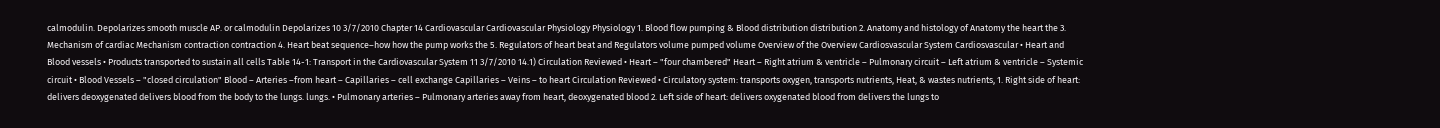calmodulin. Depolarizes smooth muscle AP. or calmodulin Depolarizes 10 3/7/2010 Chapter 14 Cardiovascular Cardiovascular Physiology Physiology 1. Blood flow pumping & Blood distribution distribution 2. Anatomy and histology of Anatomy the heart the 3. Mechanism of cardiac Mechanism contraction contraction 4. Heart beat sequence–how how the pump works the 5. Regulators of heart beat and Regulators volume pumped volume Overview of the Overview Cardiosvascular System Cardiosvascular • Heart and Blood vessels • Products transported to sustain all cells Table 14-1: Transport in the Cardiovascular System 11 3/7/2010 14.1) Circulation Reviewed • Heart – "four chambered" Heart – Right atrium & ventricle – Pulmonary circuit – Left atrium & ventricle – Systemic circuit • Blood Vessels – "closed circulation" Blood – Arteries –from heart – Capillaries – cell exchange Capillaries – Veins – to heart Circulation Reviewed • Circulatory system: transports oxygen, transports nutrients, Heat, & wastes nutrients, 1. Right side of heart: delivers deoxygenated delivers blood from the body to the lungs. lungs. • Pulmonary arteries – Pulmonary arteries away from heart, deoxygenated blood 2. Left side of heart: delivers oxygenated blood from delivers the lungs to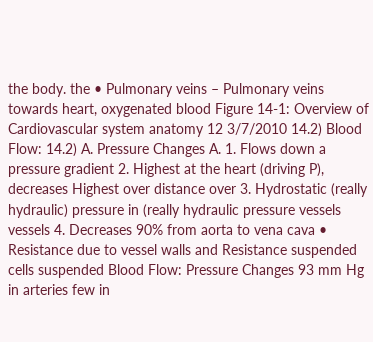the body. the • Pulmonary veins – Pulmonary veins towards heart, oxygenated blood Figure 14-1: Overview of Cardiovascular system anatomy 12 3/7/2010 14.2) Blood Flow: 14.2) A. Pressure Changes A. 1. Flows down a pressure gradient 2. Highest at the heart (driving P), decreases Highest over distance over 3. Hydrostatic (really hydraulic) pressure in (really hydraulic pressure vessels vessels 4. Decreases 90% from aorta to vena cava • Resistance due to vessel walls and Resistance suspended cells suspended Blood Flow: Pressure Changes 93 mm Hg in arteries few in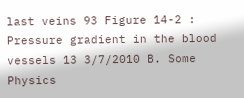last veins 93 Figure 14-2 : Pressure gradient in the blood vessels 13 3/7/2010 B. Some Physics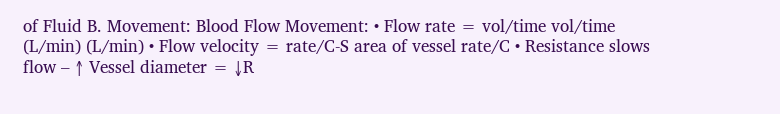of Fluid B. Movement: Blood Flow Movement: • Flow rate = vol/time vol/time (L/min) (L/min) • Flow velocity = rate/C-S area of vessel rate/C • Resistance slows flow – ↑ Vessel diameter = ↓R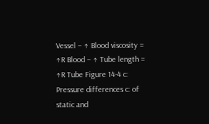Vessel – ↑ Blood viscosity = ↑R Blood – ↑ Tube length = ↑R Tube Figure 14-4 c: Pressure differences c: of static and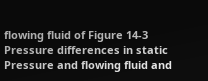flowing fluid of Figure 14-3 Pressure differences in static Pressure and flowing fluid and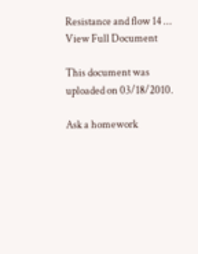Resistance and flow 14 ...
View Full Document

This document was uploaded on 03/18/2010.

Ask a homework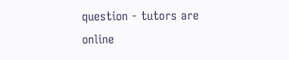question - tutors are online